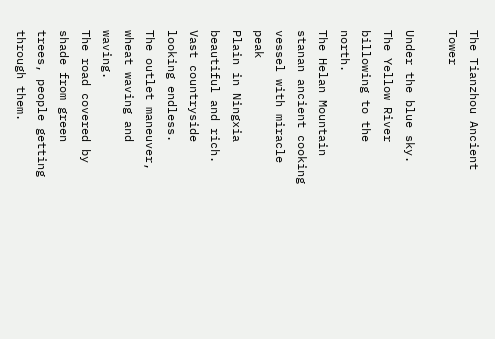The Tianzhou Ancient Tower

Under the blue sky.
The Yellow River billowing to the north.
The Helan Mountain stanan ancient cooking vessel with miracle peak
Plain in Ningxia beautiful and rich.
Vast countryside looking endless.
The outlet maneuver, wheat waving and waving.
The road covered by shade from green trees, people getting through them.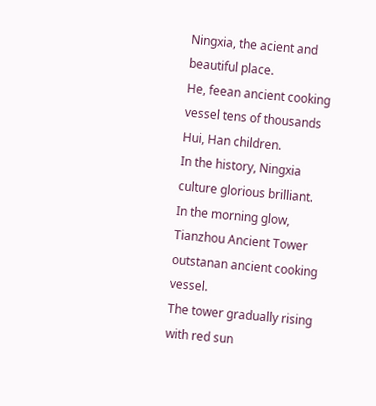Ningxia, the acient and beautiful place.
He, feean ancient cooking vessel tens of thousands Hui, Han children.
In the history, Ningxia culture glorious brilliant.
In the morning glow, Tianzhou Ancient Tower outstanan ancient cooking vessel.
The tower gradually rising with red sun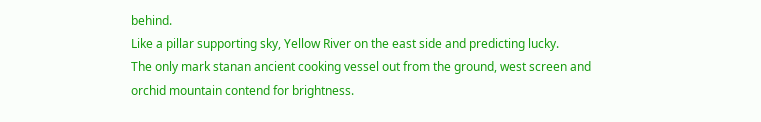behind.
Like a pillar supporting sky, Yellow River on the east side and predicting lucky.
The only mark stanan ancient cooking vessel out from the ground, west screen and orchid mountain contend for brightness.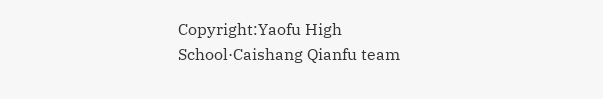Copyright:Yaofu High School·Caishang Qianfu team